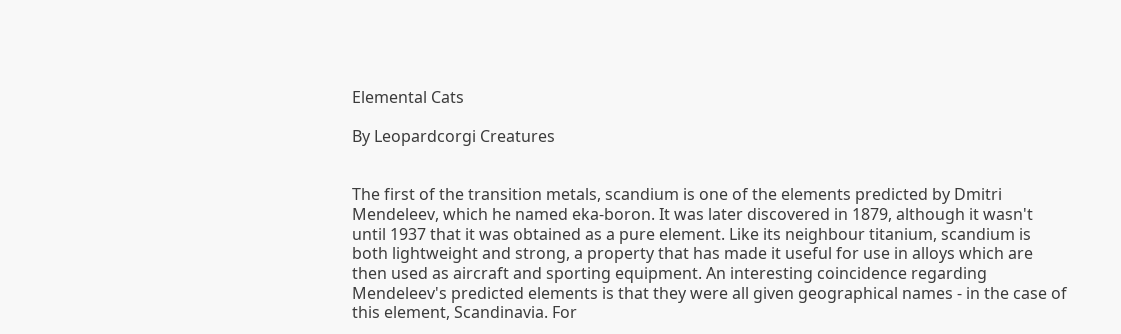Elemental Cats

By Leopardcorgi Creatures


The first of the transition metals, scandium is one of the elements predicted by Dmitri Mendeleev, which he named eka-boron. It was later discovered in 1879, although it wasn't until 1937 that it was obtained as a pure element. Like its neighbour titanium, scandium is both lightweight and strong, a property that has made it useful for use in alloys which are then used as aircraft and sporting equipment. An interesting coincidence regarding Mendeleev's predicted elements is that they were all given geographical names - in the case of this element, Scandinavia. For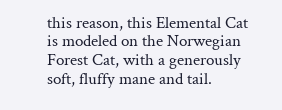this reason, this Elemental Cat is modeled on the Norwegian Forest Cat, with a generously soft, fluffy mane and tail.